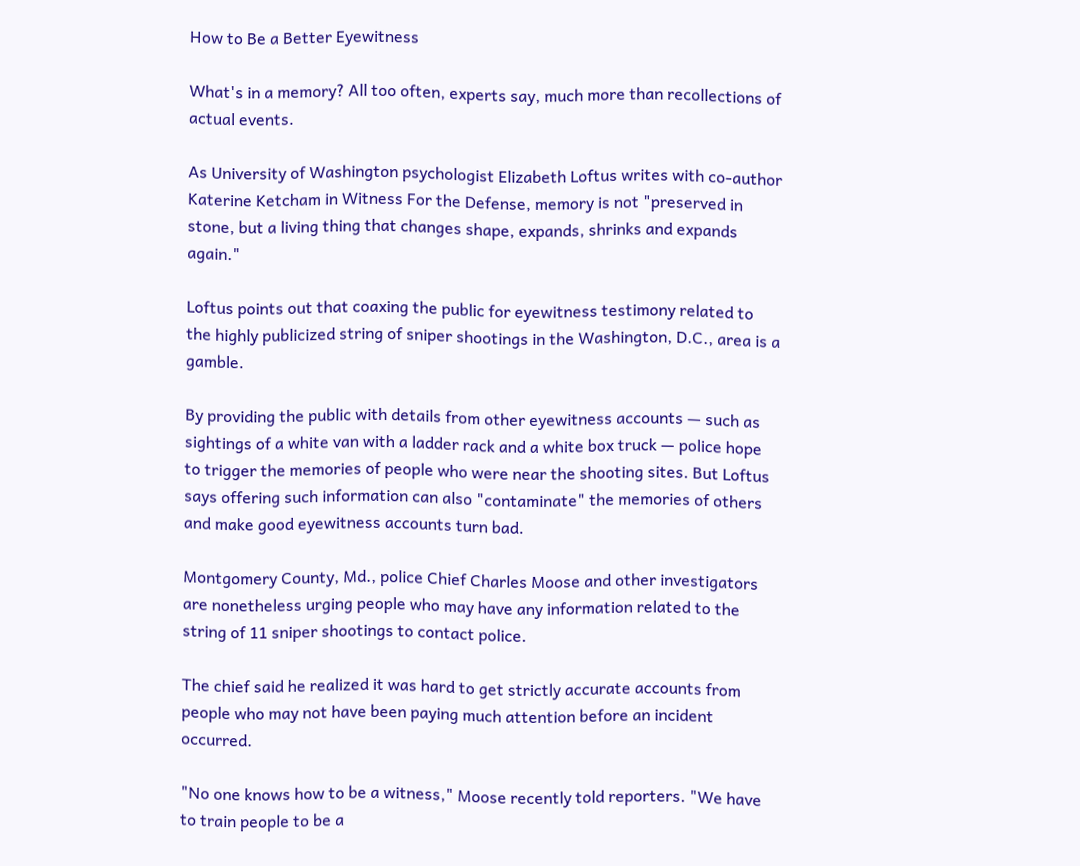How to Be a Better Eyewitness

What's in a memory? All too often, experts say, much more than recollections of actual events.

As University of Washington psychologist Elizabeth Loftus writes with co-author Katerine Ketcham in Witness For the Defense, memory is not "preserved in stone, but a living thing that changes shape, expands, shrinks and expands again."

Loftus points out that coaxing the public for eyewitness testimony related to the highly publicized string of sniper shootings in the Washington, D.C., area is a gamble.

By providing the public with details from other eyewitness accounts — such as sightings of a white van with a ladder rack and a white box truck — police hope to trigger the memories of people who were near the shooting sites. But Loftus says offering such information can also "contaminate" the memories of others and make good eyewitness accounts turn bad.

Montgomery County, Md., police Chief Charles Moose and other investigators are nonetheless urging people who may have any information related to the string of 11 sniper shootings to contact police.

The chief said he realized it was hard to get strictly accurate accounts from people who may not have been paying much attention before an incident occurred.

"No one knows how to be a witness," Moose recently told reporters. "We have to train people to be a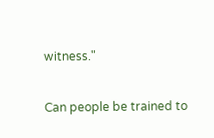witness."

Can people be trained to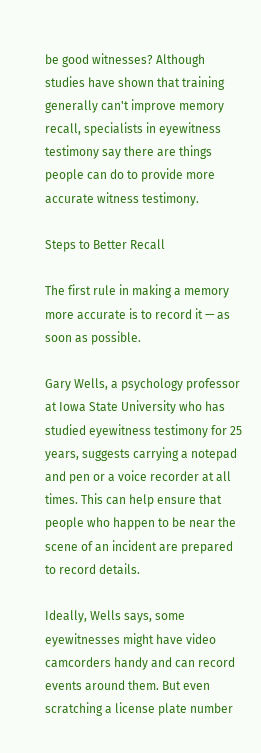be good witnesses? Although studies have shown that training generally can't improve memory recall, specialists in eyewitness testimony say there are things people can do to provide more accurate witness testimony.

Steps to Better Recall

The first rule in making a memory more accurate is to record it — as soon as possible.

Gary Wells, a psychology professor at Iowa State University who has studied eyewitness testimony for 25 years, suggests carrying a notepad and pen or a voice recorder at all times. This can help ensure that people who happen to be near the scene of an incident are prepared to record details.

Ideally, Wells says, some eyewitnesses might have video camcorders handy and can record events around them. But even scratching a license plate number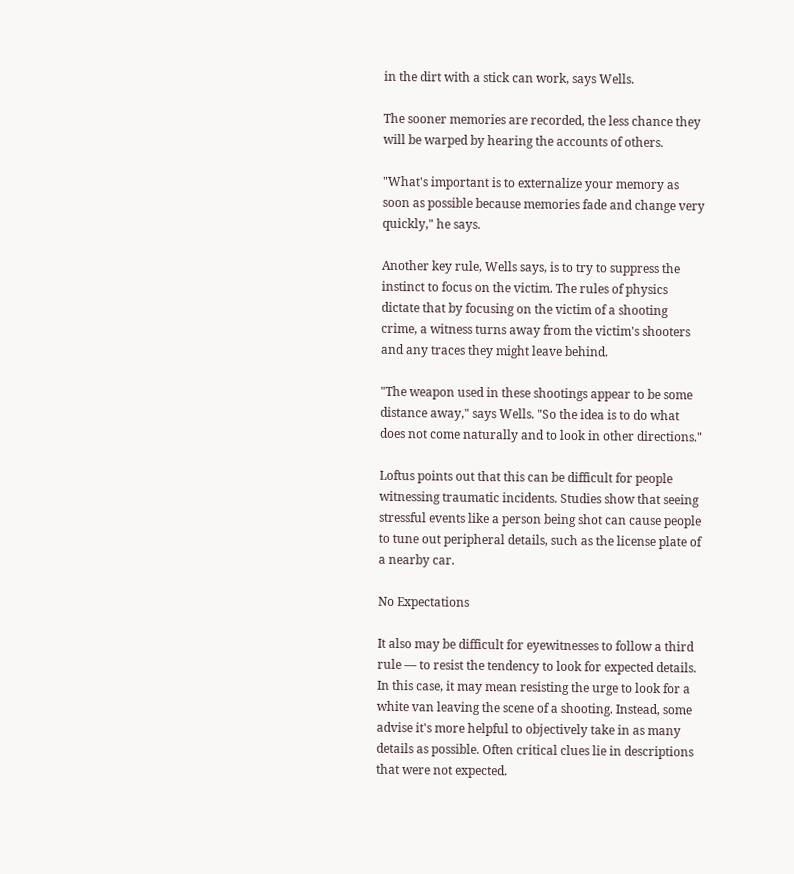in the dirt with a stick can work, says Wells.

The sooner memories are recorded, the less chance they will be warped by hearing the accounts of others.

"What's important is to externalize your memory as soon as possible because memories fade and change very quickly," he says.

Another key rule, Wells says, is to try to suppress the instinct to focus on the victim. The rules of physics dictate that by focusing on the victim of a shooting crime, a witness turns away from the victim's shooters and any traces they might leave behind.

"The weapon used in these shootings appear to be some distance away," says Wells. "So the idea is to do what does not come naturally and to look in other directions."

Loftus points out that this can be difficult for people witnessing traumatic incidents. Studies show that seeing stressful events like a person being shot can cause people to tune out peripheral details, such as the license plate of a nearby car.

No Expectations

It also may be difficult for eyewitnesses to follow a third rule — to resist the tendency to look for expected details. In this case, it may mean resisting the urge to look for a white van leaving the scene of a shooting. Instead, some advise it's more helpful to objectively take in as many details as possible. Often critical clues lie in descriptions that were not expected.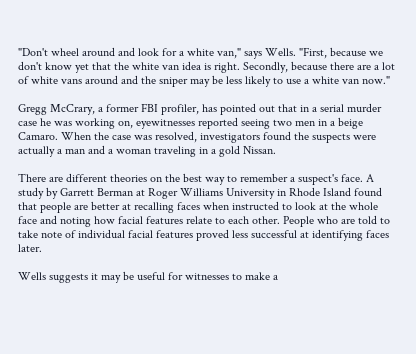"Don't wheel around and look for a white van," says Wells. "First, because we don't know yet that the white van idea is right. Secondly, because there are a lot of white vans around and the sniper may be less likely to use a white van now."

Gregg McCrary, a former FBI profiler, has pointed out that in a serial murder case he was working on, eyewitnesses reported seeing two men in a beige Camaro. When the case was resolved, investigators found the suspects were actually a man and a woman traveling in a gold Nissan.

There are different theories on the best way to remember a suspect's face. A study by Garrett Berman at Roger Williams University in Rhode Island found that people are better at recalling faces when instructed to look at the whole face and noting how facial features relate to each other. People who are told to take note of individual facial features proved less successful at identifying faces later.

Wells suggests it may be useful for witnesses to make a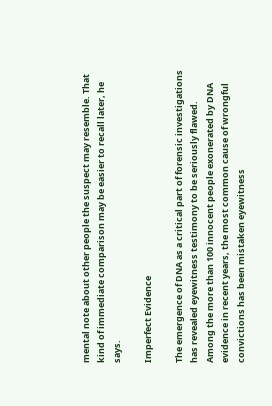mental note about other people the suspect may resemble. That kind of immediate comparison may be easier to recall later, he says.

Imperfect Evidence

The emergence of DNA as a critical part of forensic investigations has revealed eyewitness testimony to be seriously flawed. Among the more than 100 innocent people exonerated by DNA evidence in recent years, the most common cause of wrongful convictions has been mistaken eyewitness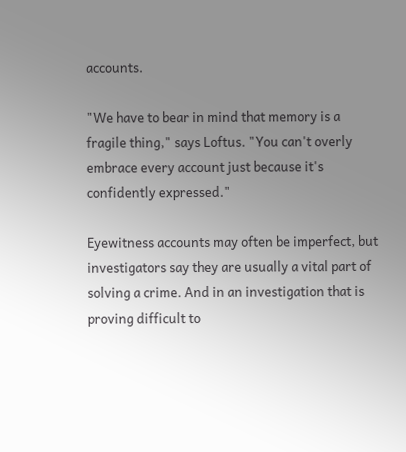accounts.

"We have to bear in mind that memory is a fragile thing," says Loftus. "You can't overly embrace every account just because it's confidently expressed."

Eyewitness accounts may often be imperfect, but investigators say they are usually a vital part of solving a crime. And in an investigation that is proving difficult to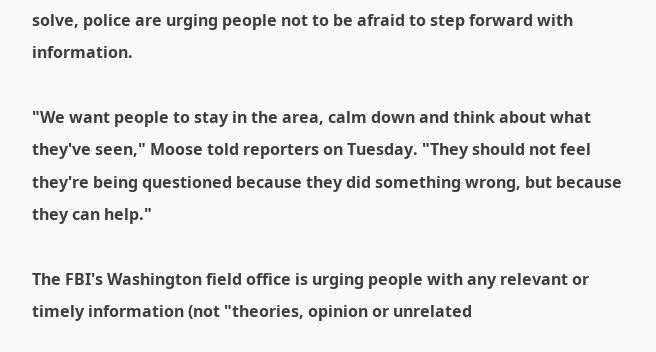solve, police are urging people not to be afraid to step forward with information.

"We want people to stay in the area, calm down and think about what they've seen," Moose told reporters on Tuesday. "They should not feel they're being questioned because they did something wrong, but because they can help."

The FBI's Washington field office is urging people with any relevant or timely information (not "theories, opinion or unrelated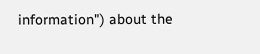information") about the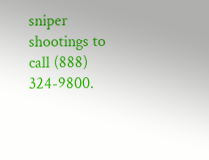sniper shootings to call (888) 324-9800.